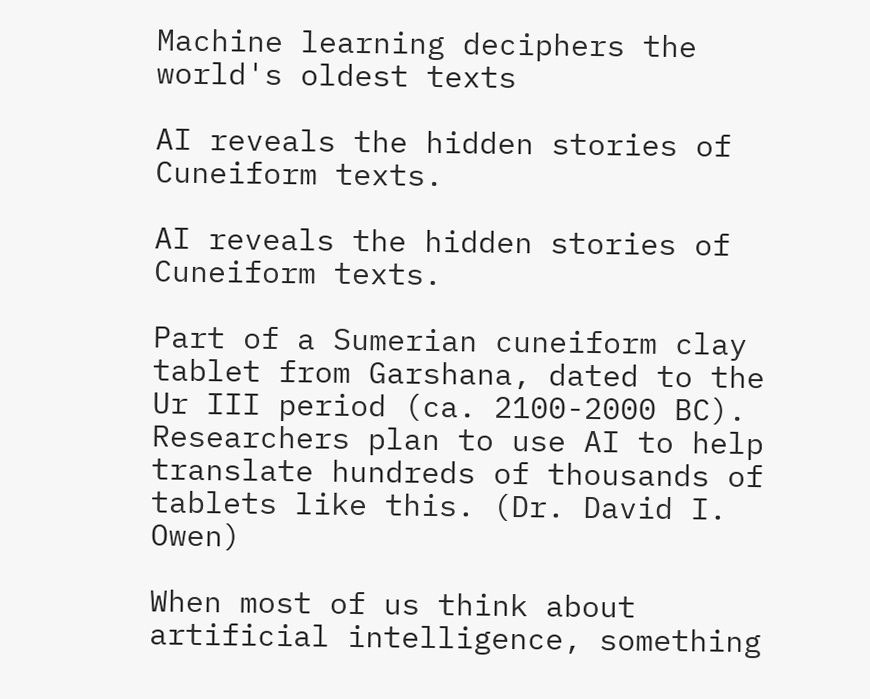Machine learning deciphers the world's oldest texts

AI reveals the hidden stories of Cuneiform texts.

AI reveals the hidden stories of Cuneiform texts.

Part of a Sumerian cuneiform clay tablet from Garshana, dated to the Ur III period (ca. 2100-2000 BC). Researchers plan to use AI to help translate hundreds of thousands of tablets like this. (Dr. David I. Owen)

When most of us think about artificial intelligence, something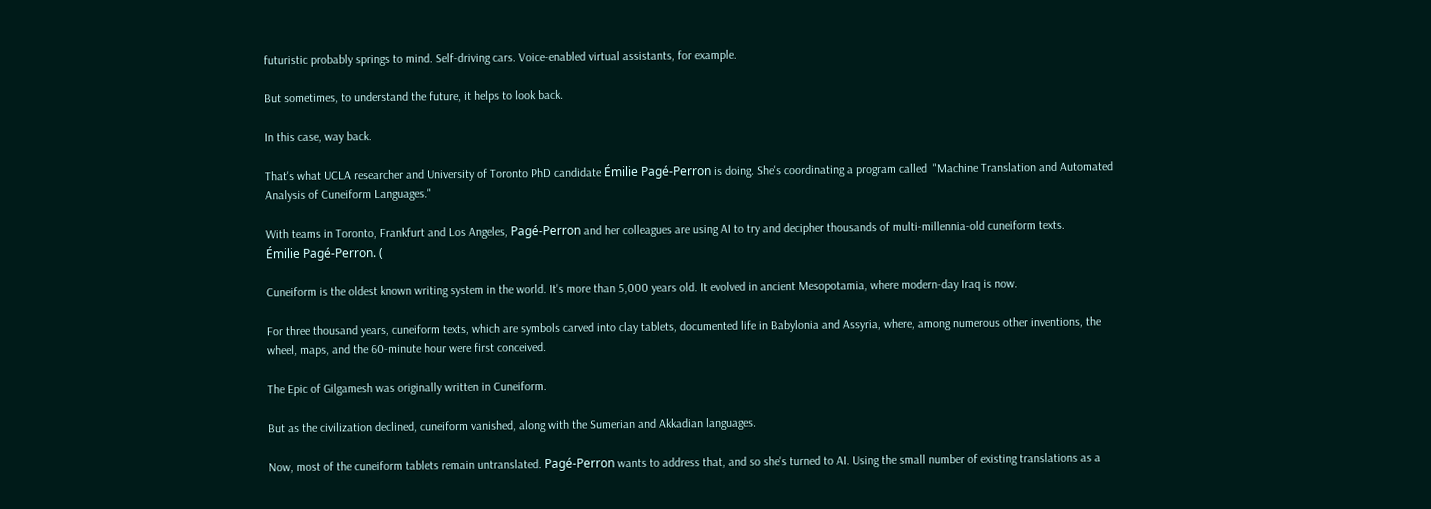futuristic probably springs to mind. Self-driving cars. Voice-enabled virtual assistants, for example.

But sometimes, to understand the future, it helps to look back.

In this case, way back.

That's what UCLA researcher and University of Toronto PhD candidate Émilie Pagé-Perron is doing. She's coordinating a program called  "Machine Translation and Automated Analysis of Cuneiform Languages."

With teams in Toronto, Frankfurt and Los Angeles, Pagé-Perron and her colleagues are using AI to try and decipher thousands of multi-millennia-old cuneiform texts.
Émilie Pagé-Perron. (

Cuneiform is the oldest known writing system in the world. It's more than 5,000 years old. It evolved in ancient Mesopotamia, where modern-day Iraq is now.

For three thousand years, cuneiform texts, which are symbols carved into clay tablets, documented life in Babylonia and Assyria, where, among numerous other inventions, the wheel, maps, and the 60-minute hour were first conceived.

The Epic of Gilgamesh was originally written in Cuneiform.

But as the civilization declined, cuneiform vanished, along with the Sumerian and Akkadian languages.

Now, most of the cuneiform tablets remain untranslated. Pagé-Perron wants to address that, and so she's turned to AI. Using the small number of existing translations as a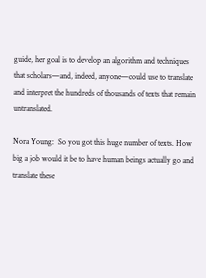guide, her goal is to develop an algorithm and techniques that scholars—and, indeed, anyone—could use to translate and interpret the hundreds of thousands of texts that remain untranslated.

Nora Young:  So you got this huge number of texts. How big a job would it be to have human beings actually go and translate these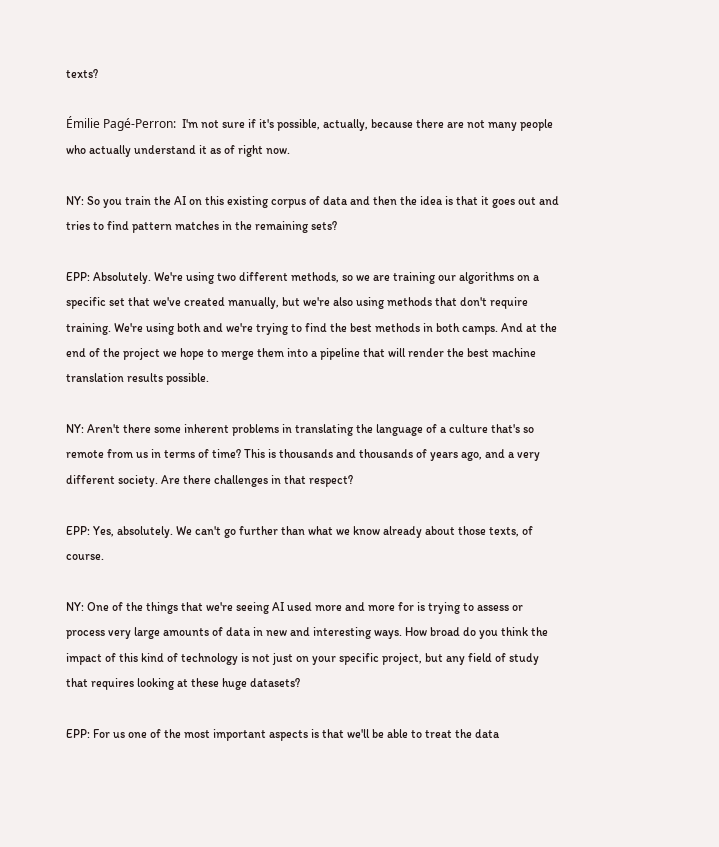texts?

Émilie Pagé-Perron:  I'm not sure if it's possible, actually, because there are not many people who actually understand it as of right now.

NY: So you train the AI on this existing corpus of data and then the idea is that it goes out and tries to find pattern matches in the remaining sets?

EPP: Absolutely. We're using two different methods, so we are training our algorithms on a specific set that we've created manually, but we're also using methods that don't require training. We're using both and we're trying to find the best methods in both camps. And at the end of the project we hope to merge them into a pipeline that will render the best machine translation results possible.

NY: Aren't there some inherent problems in translating the language of a culture that's so remote from us in terms of time? This is thousands and thousands of years ago, and a very different society. Are there challenges in that respect?

EPP: Yes, absolutely. We can't go further than what we know already about those texts, of course.

NY: One of the things that we're seeing AI used more and more for is trying to assess or process very large amounts of data in new and interesting ways. How broad do you think the impact of this kind of technology is not just on your specific project, but any field of study that requires looking at these huge datasets?

EPP: For us one of the most important aspects is that we'll be able to treat the data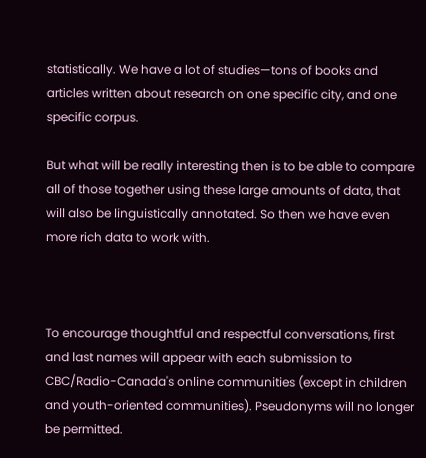statistically. We have a lot of studies—tons of books and articles written about research on one specific city, and one specific corpus.

But what will be really interesting then is to be able to compare all of those together using these large amounts of data, that will also be linguistically annotated. So then we have even more rich data to work with.



To encourage thoughtful and respectful conversations, first and last names will appear with each submission to CBC/Radio-Canada's online communities (except in children and youth-oriented communities). Pseudonyms will no longer be permitted.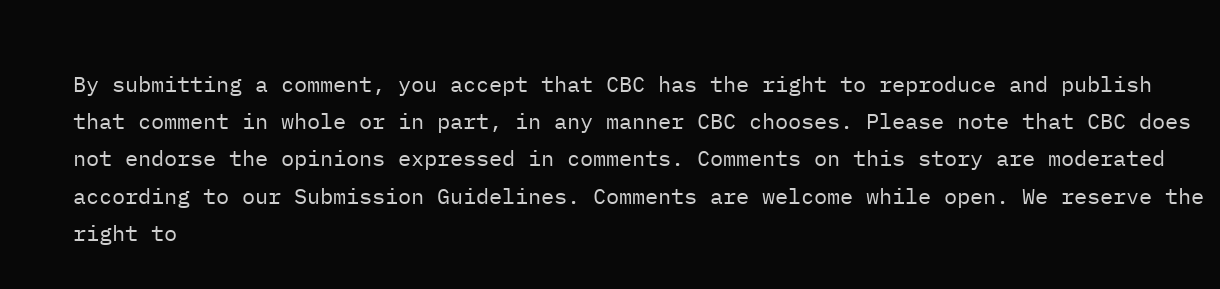By submitting a comment, you accept that CBC has the right to reproduce and publish that comment in whole or in part, in any manner CBC chooses. Please note that CBC does not endorse the opinions expressed in comments. Comments on this story are moderated according to our Submission Guidelines. Comments are welcome while open. We reserve the right to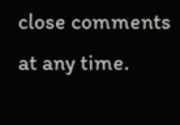close comments at any time.